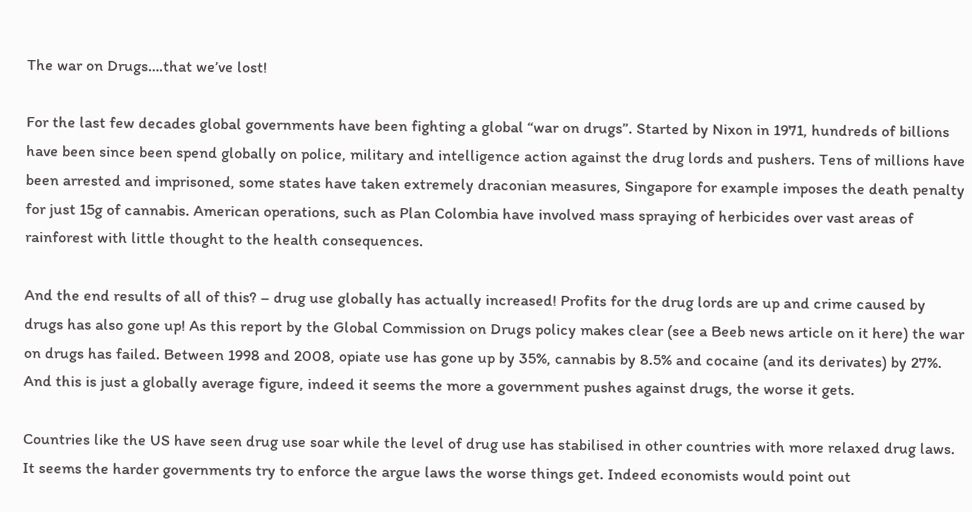The war on Drugs….that we’ve lost!

For the last few decades global governments have been fighting a global “war on drugs”. Started by Nixon in 1971, hundreds of billions have been since been spend globally on police, military and intelligence action against the drug lords and pushers. Tens of millions have been arrested and imprisoned, some states have taken extremely draconian measures, Singapore for example imposes the death penalty for just 15g of cannabis. American operations, such as Plan Colombia have involved mass spraying of herbicides over vast areas of rainforest with little thought to the health consequences.

And the end results of all of this? – drug use globally has actually increased! Profits for the drug lords are up and crime caused by drugs has also gone up! As this report by the Global Commission on Drugs policy makes clear (see a Beeb news article on it here) the war on drugs has failed. Between 1998 and 2008, opiate use has gone up by 35%, cannabis by 8.5% and cocaine (and its derivates) by 27%. And this is just a globally average figure, indeed it seems the more a government pushes against drugs, the worse it gets.

Countries like the US have seen drug use soar while the level of drug use has stabilised in other countries with more relaxed drug laws. It seems the harder governments try to enforce the argue laws the worse things get. Indeed economists would point out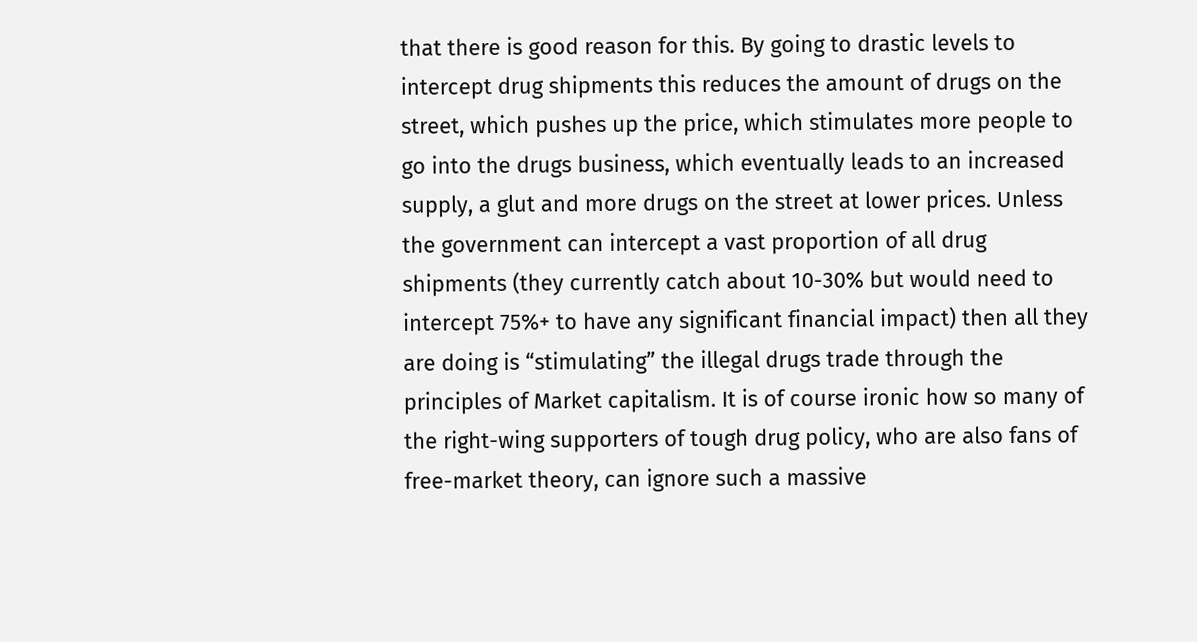that there is good reason for this. By going to drastic levels to intercept drug shipments this reduces the amount of drugs on the street, which pushes up the price, which stimulates more people to go into the drugs business, which eventually leads to an increased supply, a glut and more drugs on the street at lower prices. Unless the government can intercept a vast proportion of all drug shipments (they currently catch about 10-30% but would need to intercept 75%+ to have any significant financial impact) then all they are doing is “stimulating” the illegal drugs trade through the principles of Market capitalism. It is of course ironic how so many of the right-wing supporters of tough drug policy, who are also fans of free-market theory, can ignore such a massive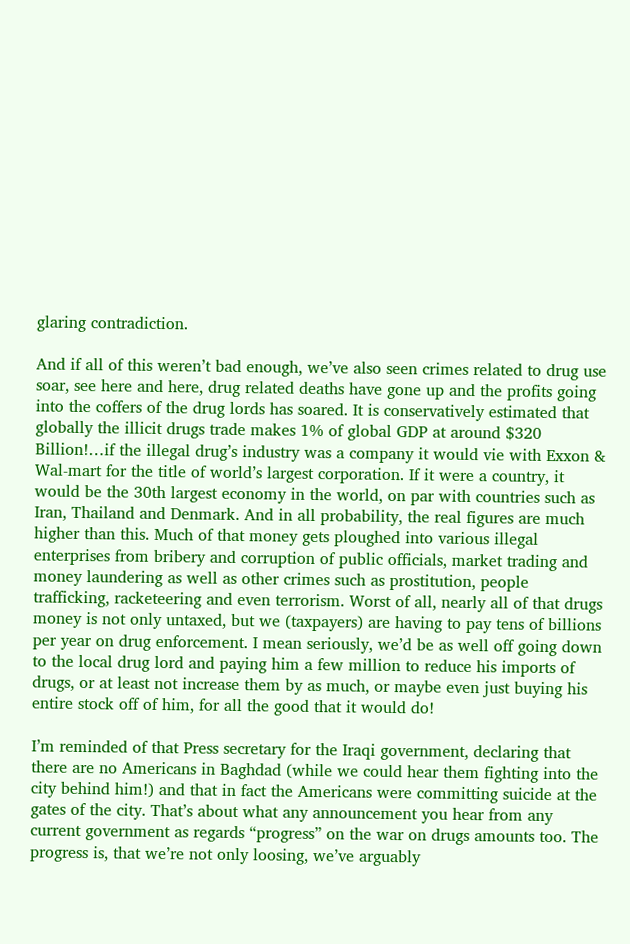glaring contradiction.

And if all of this weren’t bad enough, we’ve also seen crimes related to drug use soar, see here and here, drug related deaths have gone up and the profits going into the coffers of the drug lords has soared. It is conservatively estimated that globally the illicit drugs trade makes 1% of global GDP at around $320 Billion!…if the illegal drug’s industry was a company it would vie with Exxon & Wal-mart for the title of world’s largest corporation. If it were a country, it would be the 30th largest economy in the world, on par with countries such as Iran, Thailand and Denmark. And in all probability, the real figures are much higher than this. Much of that money gets ploughed into various illegal enterprises from bribery and corruption of public officials, market trading and money laundering as well as other crimes such as prostitution, people trafficking, racketeering and even terrorism. Worst of all, nearly all of that drugs money is not only untaxed, but we (taxpayers) are having to pay tens of billions per year on drug enforcement. I mean seriously, we’d be as well off going down to the local drug lord and paying him a few million to reduce his imports of drugs, or at least not increase them by as much, or maybe even just buying his entire stock off of him, for all the good that it would do!

I’m reminded of that Press secretary for the Iraqi government, declaring that there are no Americans in Baghdad (while we could hear them fighting into the city behind him!) and that in fact the Americans were committing suicide at the gates of the city. That’s about what any announcement you hear from any current government as regards “progress” on the war on drugs amounts too. The progress is, that we’re not only loosing, we’ve arguably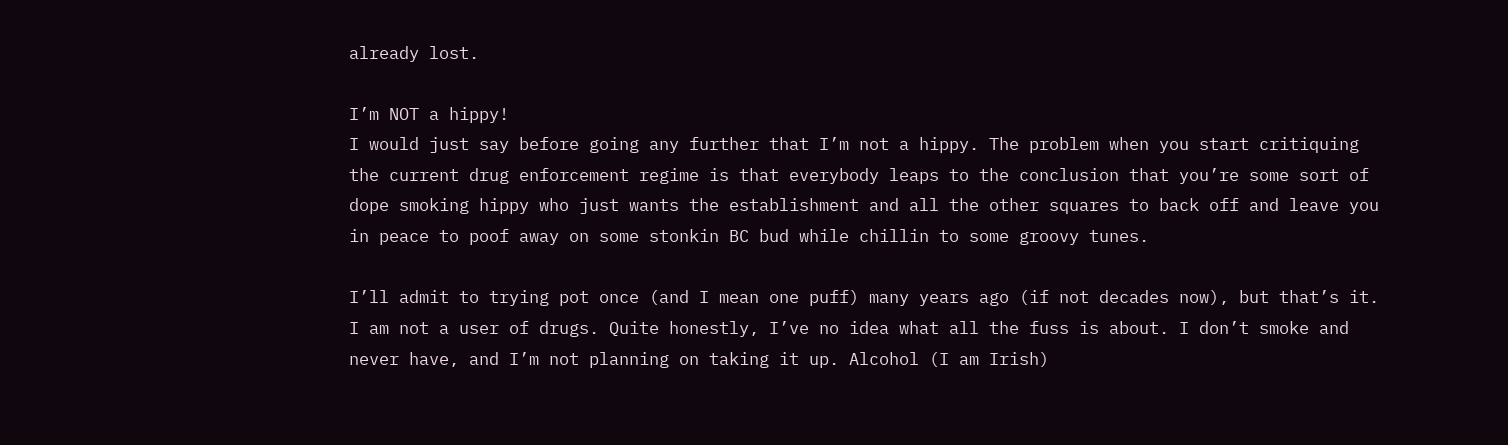already lost.

I’m NOT a hippy!
I would just say before going any further that I’m not a hippy. The problem when you start critiquing the current drug enforcement regime is that everybody leaps to the conclusion that you’re some sort of dope smoking hippy who just wants the establishment and all the other squares to back off and leave you in peace to poof away on some stonkin BC bud while chillin to some groovy tunes.

I’ll admit to trying pot once (and I mean one puff) many years ago (if not decades now), but that’s it. I am not a user of drugs. Quite honestly, I’ve no idea what all the fuss is about. I don’t smoke and never have, and I’m not planning on taking it up. Alcohol (I am Irish)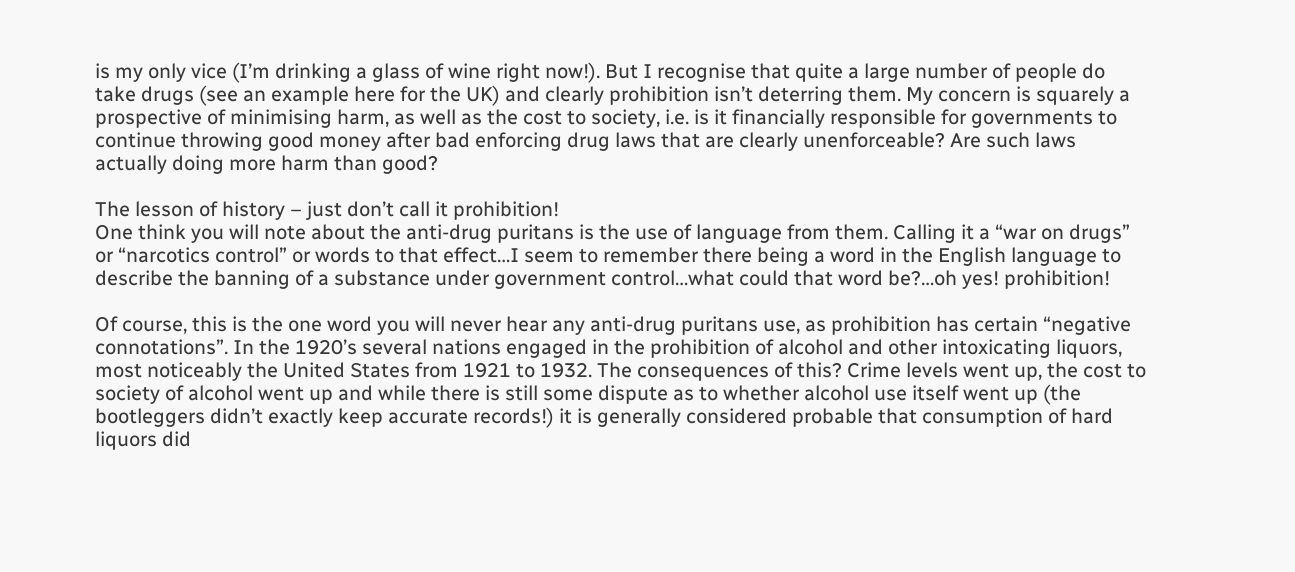is my only vice (I’m drinking a glass of wine right now!). But I recognise that quite a large number of people do take drugs (see an example here for the UK) and clearly prohibition isn’t deterring them. My concern is squarely a prospective of minimising harm, as well as the cost to society, i.e. is it financially responsible for governments to continue throwing good money after bad enforcing drug laws that are clearly unenforceable? Are such laws actually doing more harm than good?

The lesson of history – just don’t call it prohibition!
One think you will note about the anti-drug puritans is the use of language from them. Calling it a “war on drugs” or “narcotics control” or words to that effect…I seem to remember there being a word in the English language to describe the banning of a substance under government control…what could that word be?…oh yes! prohibition!

Of course, this is the one word you will never hear any anti-drug puritans use, as prohibition has certain “negative connotations”. In the 1920’s several nations engaged in the prohibition of alcohol and other intoxicating liquors, most noticeably the United States from 1921 to 1932. The consequences of this? Crime levels went up, the cost to society of alcohol went up and while there is still some dispute as to whether alcohol use itself went up (the bootleggers didn’t exactly keep accurate records!) it is generally considered probable that consumption of hard liquors did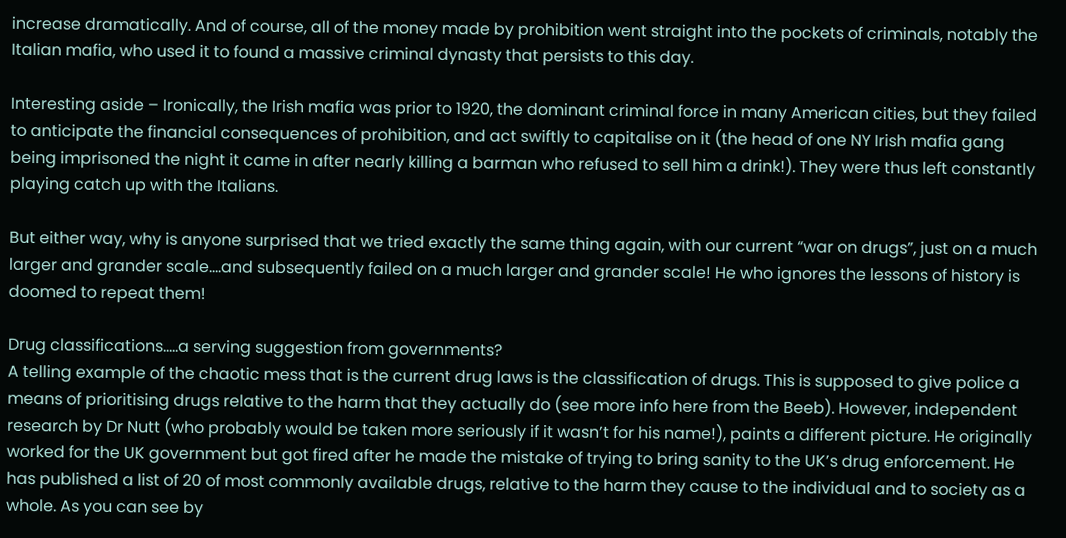increase dramatically. And of course, all of the money made by prohibition went straight into the pockets of criminals, notably the Italian mafia, who used it to found a massive criminal dynasty that persists to this day.

Interesting aside – Ironically, the Irish mafia was prior to 1920, the dominant criminal force in many American cities, but they failed to anticipate the financial consequences of prohibition, and act swiftly to capitalise on it (the head of one NY Irish mafia gang being imprisoned the night it came in after nearly killing a barman who refused to sell him a drink!). They were thus left constantly playing catch up with the Italians.

But either way, why is anyone surprised that we tried exactly the same thing again, with our current “war on drugs”, just on a much larger and grander scale….and subsequently failed on a much larger and grander scale! He who ignores the lessons of history is doomed to repeat them!

Drug classifications…..a serving suggestion from governments?
A telling example of the chaotic mess that is the current drug laws is the classification of drugs. This is supposed to give police a means of prioritising drugs relative to the harm that they actually do (see more info here from the Beeb). However, independent research by Dr Nutt (who probably would be taken more seriously if it wasn’t for his name!), paints a different picture. He originally worked for the UK government but got fired after he made the mistake of trying to bring sanity to the UK’s drug enforcement. He has published a list of 20 of most commonly available drugs, relative to the harm they cause to the individual and to society as a whole. As you can see by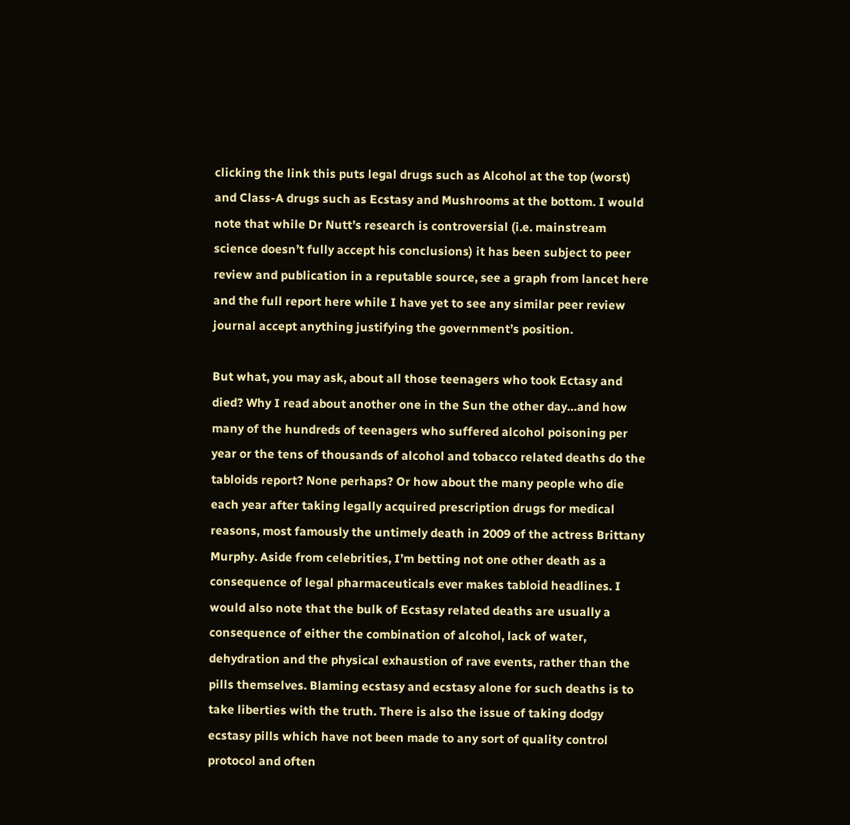clicking the link this puts legal drugs such as Alcohol at the top (worst) and Class-A drugs such as Ecstasy and Mushrooms at the bottom. I would note that while Dr Nutt’s research is controversial (i.e. mainstream science doesn’t fully accept his conclusions) it has been subject to peer review and publication in a reputable source, see a graph from lancet here and the full report here while I have yet to see any similar peer review journal accept anything justifying the government’s position.

But what, you may ask, about all those teenagers who took Ectasy and died? Why I read about another one in the Sun the other day…and how many of the hundreds of teenagers who suffered alcohol poisoning per year or the tens of thousands of alcohol and tobacco related deaths do the tabloids report? None perhaps? Or how about the many people who die each year after taking legally acquired prescription drugs for medical reasons, most famously the untimely death in 2009 of the actress Brittany Murphy. Aside from celebrities, I’m betting not one other death as a consequence of legal pharmaceuticals ever makes tabloid headlines. I would also note that the bulk of Ecstasy related deaths are usually a consequence of either the combination of alcohol, lack of water, dehydration and the physical exhaustion of rave events, rather than the pills themselves. Blaming ecstasy and ecstasy alone for such deaths is to take liberties with the truth. There is also the issue of taking dodgy ecstasy pills which have not been made to any sort of quality control protocol and often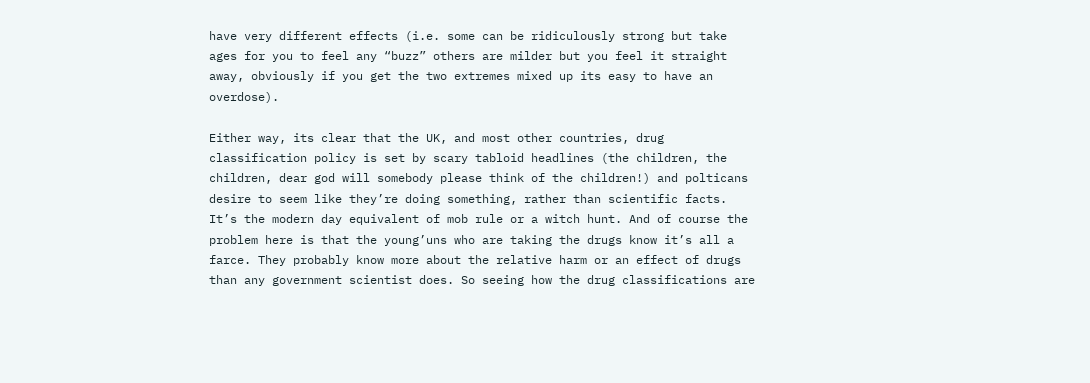have very different effects (i.e. some can be ridiculously strong but take ages for you to feel any “buzz” others are milder but you feel it straight away, obviously if you get the two extremes mixed up its easy to have an overdose).

Either way, its clear that the UK, and most other countries, drug classification policy is set by scary tabloid headlines (the children, the children, dear god will somebody please think of the children!) and polticans desire to seem like they’re doing something, rather than scientific facts. It’s the modern day equivalent of mob rule or a witch hunt. And of course the problem here is that the young’uns who are taking the drugs know it’s all a farce. They probably know more about the relative harm or an effect of drugs than any government scientist does. So seeing how the drug classifications are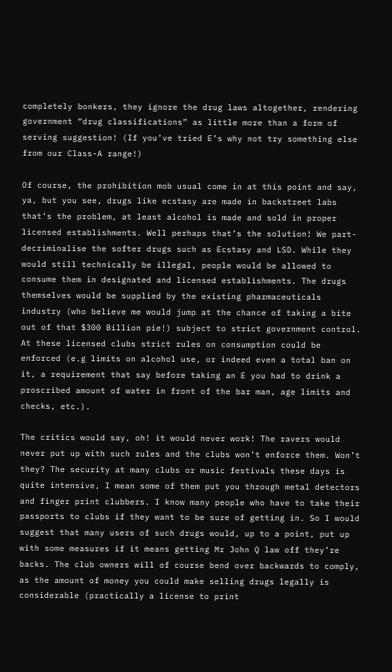completely bonkers, they ignore the drug laws altogether, rendering government “drug classifications” as little more than a form of serving suggestion! (If you’ve tried E’s why not try something else from our Class-A range!)

Of course, the prohibition mob usual come in at this point and say, ya, but you see, drugs like ecstasy are made in backstreet labs that’s the problem, at least alcohol is made and sold in proper licensed establishments. Well perhaps that’s the solution! We part-decriminalise the softer drugs such as Ecstasy and LSD. While they would still technically be illegal, people would be allowed to consume them in designated and licensed establishments. The drugs themselves would be supplied by the existing pharmaceuticals industry (who believe me would jump at the chance of taking a bite out of that $300 Billion pie!) subject to strict government control. At these licensed clubs strict rules on consumption could be enforced (e.g limits on alcohol use, or indeed even a total ban on it, a requirement that say before taking an E you had to drink a proscribed amount of water in front of the bar man, age limits and checks, etc.).

The critics would say, oh! it would never work! The ravers would never put up with such rules and the clubs won’t enforce them. Won’t they? The security at many clubs or music festivals these days is quite intensive, I mean some of them put you through metal detectors and finger print clubbers. I know many people who have to take their passports to clubs if they want to be sure of getting in. So I would suggest that many users of such drugs would, up to a point, put up with some measures if it means getting Mr John Q law off they’re backs. The club owners will of course bend over backwards to comply, as the amount of money you could make selling drugs legally is considerable (practically a license to print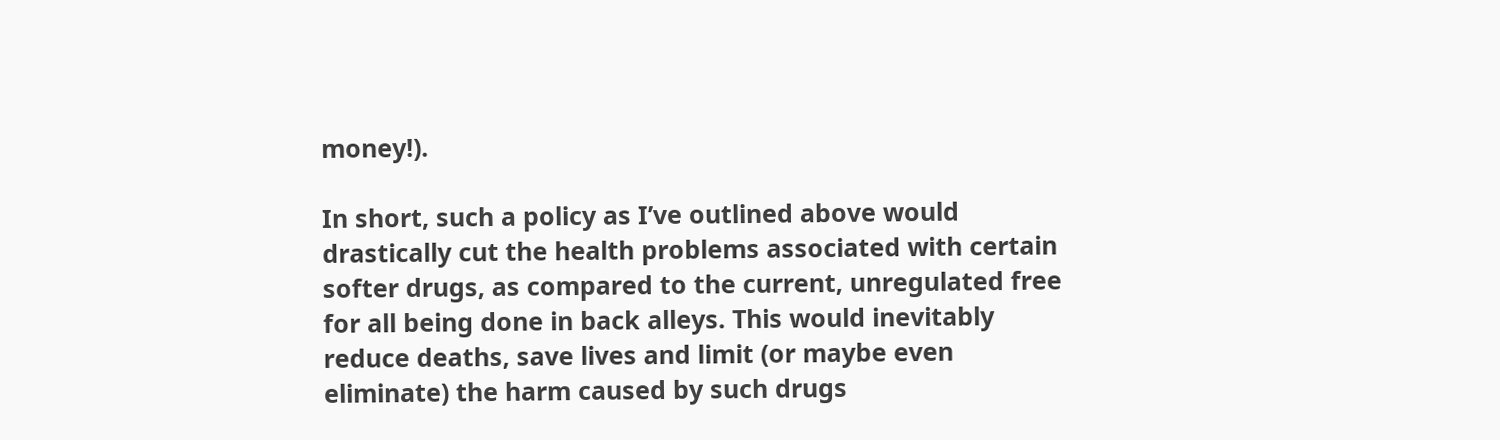money!).

In short, such a policy as I’ve outlined above would drastically cut the health problems associated with certain softer drugs, as compared to the current, unregulated free for all being done in back alleys. This would inevitably reduce deaths, save lives and limit (or maybe even eliminate) the harm caused by such drugs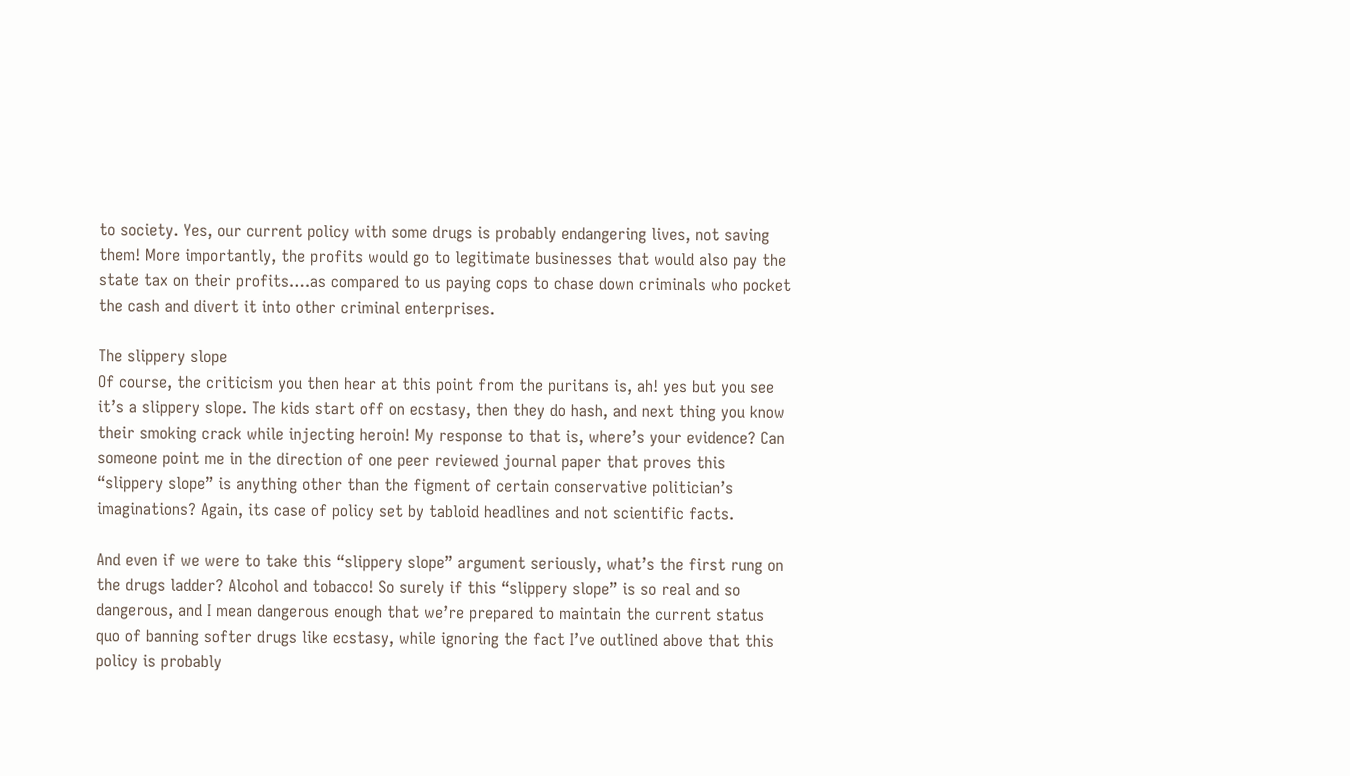to society. Yes, our current policy with some drugs is probably endangering lives, not saving them! More importantly, the profits would go to legitimate businesses that would also pay the state tax on their profits….as compared to us paying cops to chase down criminals who pocket the cash and divert it into other criminal enterprises.

The slippery slope
Of course, the criticism you then hear at this point from the puritans is, ah! yes but you see it’s a slippery slope. The kids start off on ecstasy, then they do hash, and next thing you know their smoking crack while injecting heroin! My response to that is, where’s your evidence? Can someone point me in the direction of one peer reviewed journal paper that proves this “slippery slope” is anything other than the figment of certain conservative politician’s imaginations? Again, its case of policy set by tabloid headlines and not scientific facts.

And even if we were to take this “slippery slope” argument seriously, what’s the first rung on the drugs ladder? Alcohol and tobacco! So surely if this “slippery slope” is so real and so dangerous, and I mean dangerous enough that we’re prepared to maintain the current status quo of banning softer drugs like ecstasy, while ignoring the fact I’ve outlined above that this policy is probably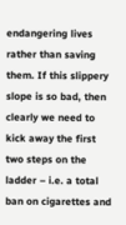endangering lives rather than saving them. If this slippery slope is so bad, then clearly we need to kick away the first two steps on the ladder – i.e. a total ban on cigarettes and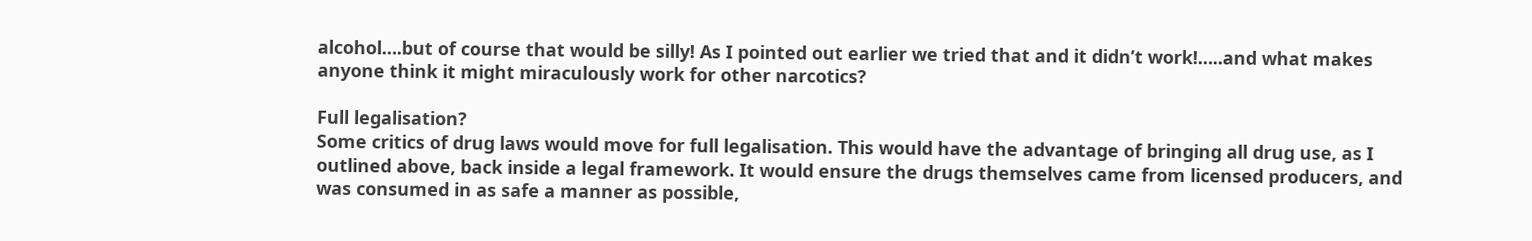alcohol….but of course that would be silly! As I pointed out earlier we tried that and it didn’t work!…..and what makes anyone think it might miraculously work for other narcotics?

Full legalisation?
Some critics of drug laws would move for full legalisation. This would have the advantage of bringing all drug use, as I outlined above, back inside a legal framework. It would ensure the drugs themselves came from licensed producers, and was consumed in as safe a manner as possible,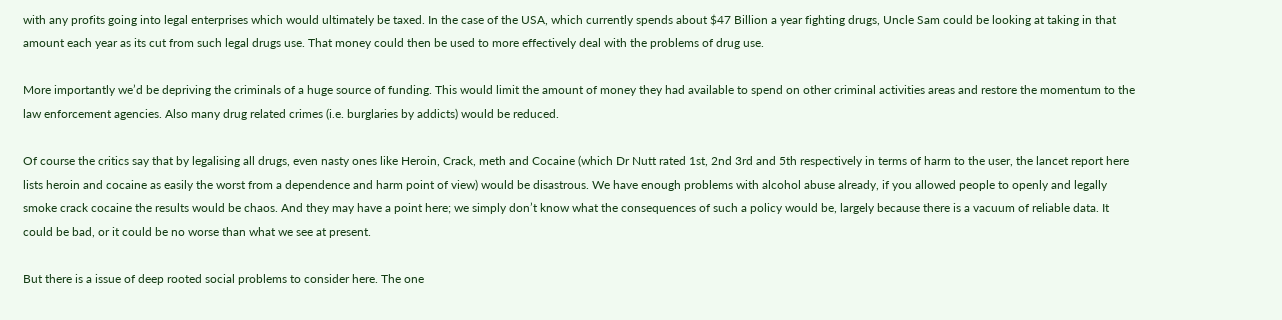with any profits going into legal enterprises which would ultimately be taxed. In the case of the USA, which currently spends about $47 Billion a year fighting drugs, Uncle Sam could be looking at taking in that amount each year as its cut from such legal drugs use. That money could then be used to more effectively deal with the problems of drug use.

More importantly we’d be depriving the criminals of a huge source of funding. This would limit the amount of money they had available to spend on other criminal activities areas and restore the momentum to the law enforcement agencies. Also many drug related crimes (i.e. burglaries by addicts) would be reduced.

Of course the critics say that by legalising all drugs, even nasty ones like Heroin, Crack, meth and Cocaine (which Dr Nutt rated 1st, 2nd 3rd and 5th respectively in terms of harm to the user, the lancet report here lists heroin and cocaine as easily the worst from a dependence and harm point of view) would be disastrous. We have enough problems with alcohol abuse already, if you allowed people to openly and legally smoke crack cocaine the results would be chaos. And they may have a point here; we simply don’t know what the consequences of such a policy would be, largely because there is a vacuum of reliable data. It could be bad, or it could be no worse than what we see at present.

But there is a issue of deep rooted social problems to consider here. The one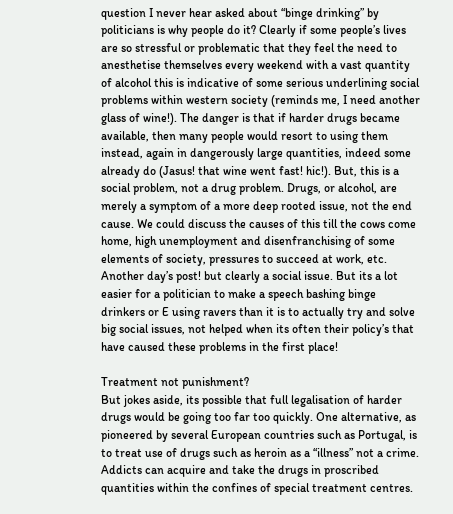question I never hear asked about “binge drinking” by politicians is why people do it? Clearly if some people’s lives are so stressful or problematic that they feel the need to anesthetise themselves every weekend with a vast quantity of alcohol this is indicative of some serious underlining social problems within western society (reminds me, I need another glass of wine!). The danger is that if harder drugs became available, then many people would resort to using them instead, again in dangerously large quantities, indeed some already do (Jasus! that wine went fast! hic!). But, this is a social problem, not a drug problem. Drugs, or alcohol, are merely a symptom of a more deep rooted issue, not the end cause. We could discuss the causes of this till the cows come home, high unemployment and disenfranchising of some elements of society, pressures to succeed at work, etc. Another day’s post! but clearly a social issue. But its a lot easier for a politician to make a speech bashing binge drinkers or E using ravers than it is to actually try and solve big social issues, not helped when its often their policy’s that have caused these problems in the first place!

Treatment not punishment?
But jokes aside, its possible that full legalisation of harder drugs would be going too far too quickly. One alternative, as pioneered by several European countries such as Portugal, is to treat use of drugs such as heroin as a “illness” not a crime. Addicts can acquire and take the drugs in proscribed quantities within the confines of special treatment centres.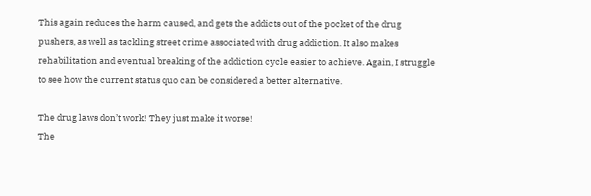This again reduces the harm caused, and gets the addicts out of the pocket of the drug pushers, as well as tackling street crime associated with drug addiction. It also makes rehabilitation and eventual breaking of the addiction cycle easier to achieve. Again, I struggle to see how the current status quo can be considered a better alternative.

The drug laws don’t work! They just make it worse!
The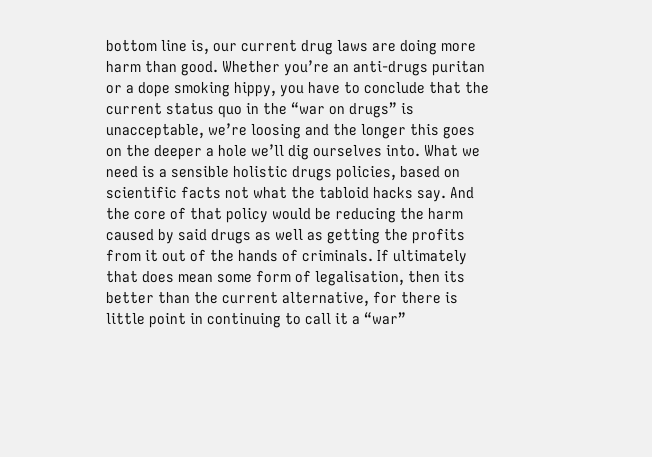bottom line is, our current drug laws are doing more harm than good. Whether you’re an anti-drugs puritan or a dope smoking hippy, you have to conclude that the current status quo in the “war on drugs” is unacceptable, we’re loosing and the longer this goes on the deeper a hole we’ll dig ourselves into. What we need is a sensible holistic drugs policies, based on scientific facts not what the tabloid hacks say. And the core of that policy would be reducing the harm caused by said drugs as well as getting the profits from it out of the hands of criminals. If ultimately that does mean some form of legalisation, then its better than the current alternative, for there is little point in continuing to call it a “war”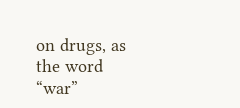on drugs, as the word “war”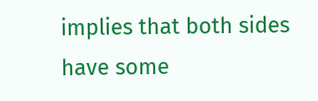implies that both sides have some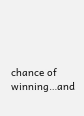chance of winning…and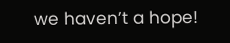we haven’t a hope!